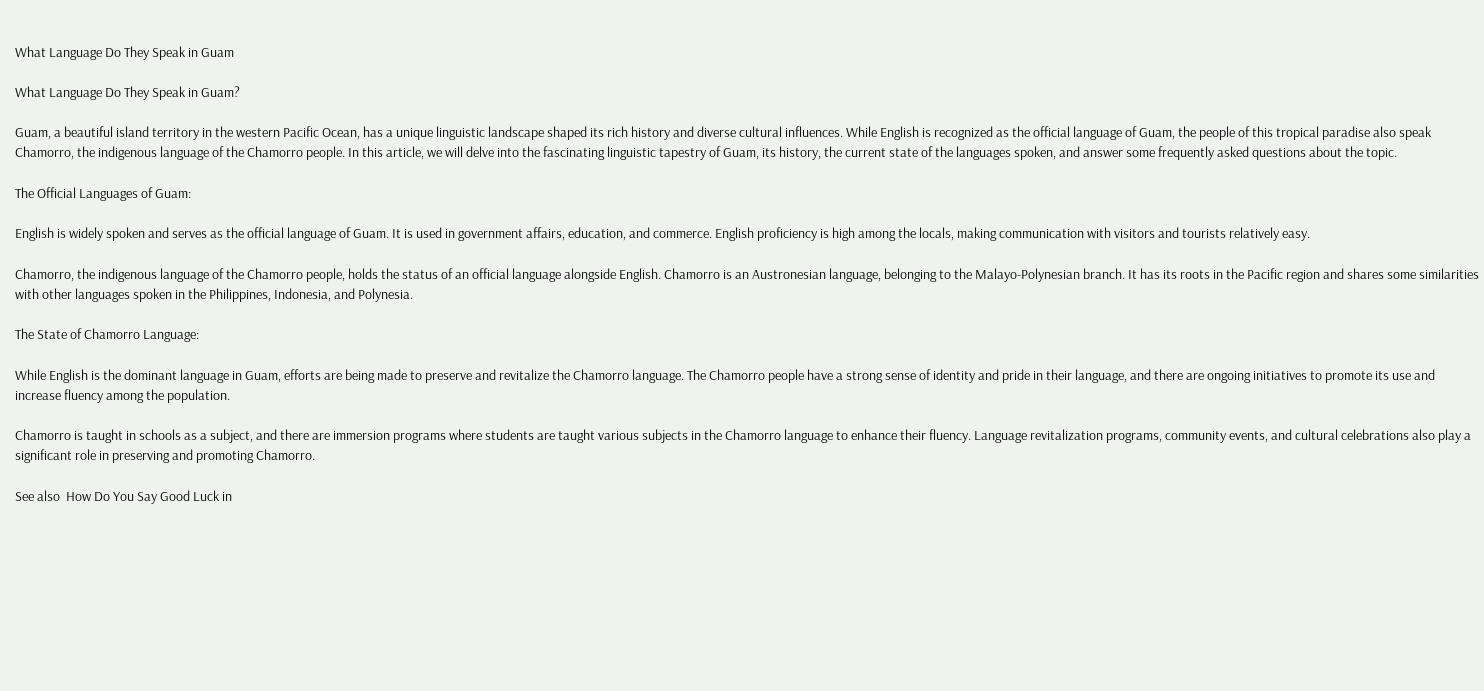What Language Do They Speak in Guam

What Language Do They Speak in Guam?

Guam, a beautiful island territory in the western Pacific Ocean, has a unique linguistic landscape shaped its rich history and diverse cultural influences. While English is recognized as the official language of Guam, the people of this tropical paradise also speak Chamorro, the indigenous language of the Chamorro people. In this article, we will delve into the fascinating linguistic tapestry of Guam, its history, the current state of the languages spoken, and answer some frequently asked questions about the topic.

The Official Languages of Guam:

English is widely spoken and serves as the official language of Guam. It is used in government affairs, education, and commerce. English proficiency is high among the locals, making communication with visitors and tourists relatively easy.

Chamorro, the indigenous language of the Chamorro people, holds the status of an official language alongside English. Chamorro is an Austronesian language, belonging to the Malayo-Polynesian branch. It has its roots in the Pacific region and shares some similarities with other languages spoken in the Philippines, Indonesia, and Polynesia.

The State of Chamorro Language:

While English is the dominant language in Guam, efforts are being made to preserve and revitalize the Chamorro language. The Chamorro people have a strong sense of identity and pride in their language, and there are ongoing initiatives to promote its use and increase fluency among the population.

Chamorro is taught in schools as a subject, and there are immersion programs where students are taught various subjects in the Chamorro language to enhance their fluency. Language revitalization programs, community events, and cultural celebrations also play a significant role in preserving and promoting Chamorro.

See also  How Do You Say Good Luck in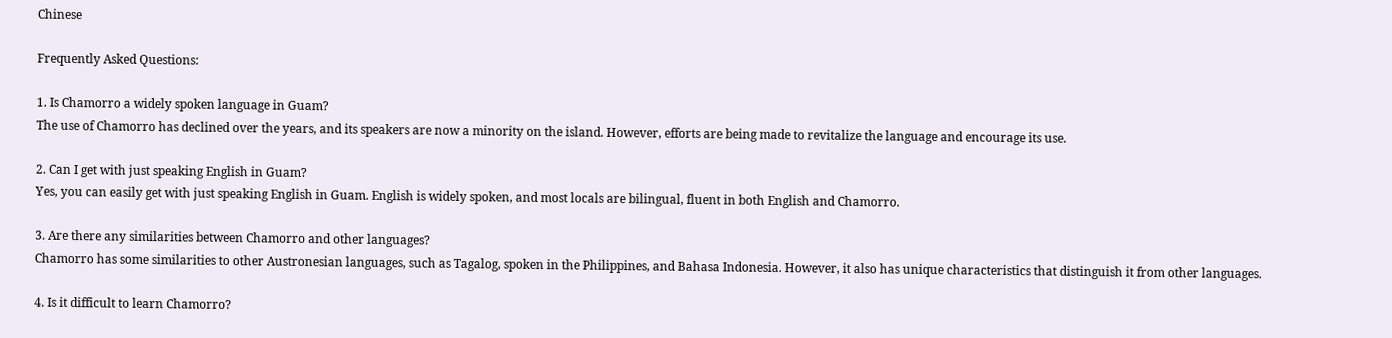Chinese

Frequently Asked Questions:

1. Is Chamorro a widely spoken language in Guam?
The use of Chamorro has declined over the years, and its speakers are now a minority on the island. However, efforts are being made to revitalize the language and encourage its use.

2. Can I get with just speaking English in Guam?
Yes, you can easily get with just speaking English in Guam. English is widely spoken, and most locals are bilingual, fluent in both English and Chamorro.

3. Are there any similarities between Chamorro and other languages?
Chamorro has some similarities to other Austronesian languages, such as Tagalog, spoken in the Philippines, and Bahasa Indonesia. However, it also has unique characteristics that distinguish it from other languages.

4. Is it difficult to learn Chamorro?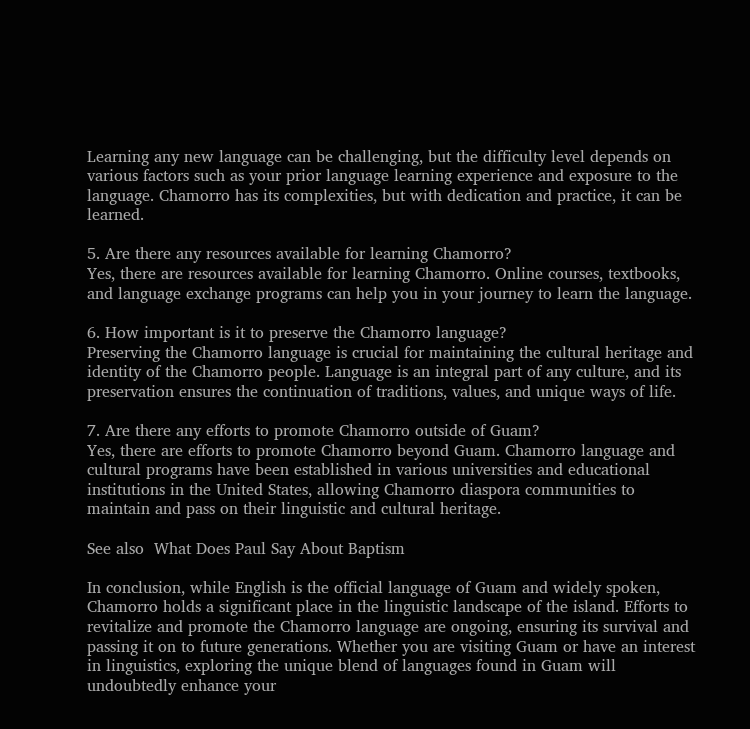Learning any new language can be challenging, but the difficulty level depends on various factors such as your prior language learning experience and exposure to the language. Chamorro has its complexities, but with dedication and practice, it can be learned.

5. Are there any resources available for learning Chamorro?
Yes, there are resources available for learning Chamorro. Online courses, textbooks, and language exchange programs can help you in your journey to learn the language.

6. How important is it to preserve the Chamorro language?
Preserving the Chamorro language is crucial for maintaining the cultural heritage and identity of the Chamorro people. Language is an integral part of any culture, and its preservation ensures the continuation of traditions, values, and unique ways of life.

7. Are there any efforts to promote Chamorro outside of Guam?
Yes, there are efforts to promote Chamorro beyond Guam. Chamorro language and cultural programs have been established in various universities and educational institutions in the United States, allowing Chamorro diaspora communities to maintain and pass on their linguistic and cultural heritage.

See also  What Does Paul Say About Baptism

In conclusion, while English is the official language of Guam and widely spoken, Chamorro holds a significant place in the linguistic landscape of the island. Efforts to revitalize and promote the Chamorro language are ongoing, ensuring its survival and passing it on to future generations. Whether you are visiting Guam or have an interest in linguistics, exploring the unique blend of languages found in Guam will undoubtedly enhance your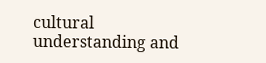cultural understanding and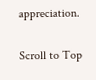appreciation.

Scroll to Top